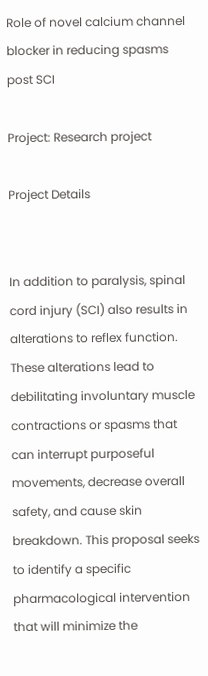Role of novel calcium channel blocker in reducing spasms post SCI

Project: Research project

Project Details


In addition to paralysis, spinal cord injury (SCI) also results in alterations to reflex function. These alterations lead to debilitating involuntary muscle contractions or spasms that can interrupt purposeful movements, decrease overall safety, and cause skin breakdown. This proposal seeks to identify a specific pharmacological intervention that will minimize the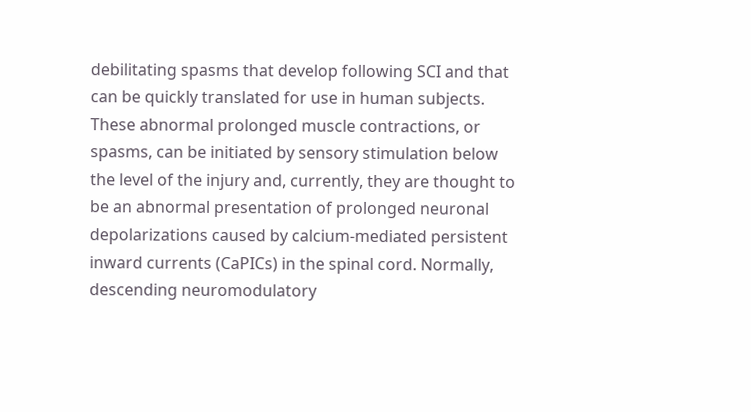debilitating spasms that develop following SCI and that can be quickly translated for use in human subjects. These abnormal prolonged muscle contractions, or spasms, can be initiated by sensory stimulation below the level of the injury and, currently, they are thought to be an abnormal presentation of prolonged neuronal depolarizations caused by calcium-mediated persistent inward currents (CaPICs) in the spinal cord. Normally, descending neuromodulatory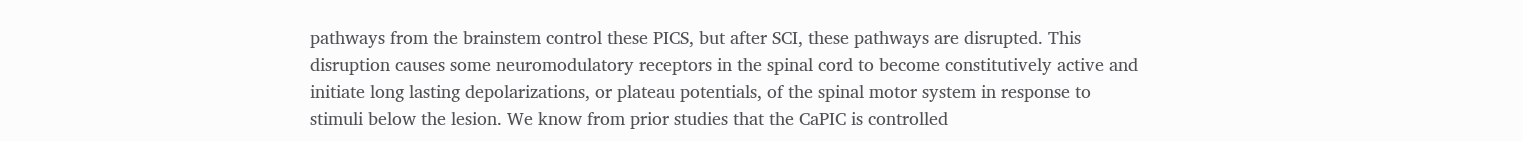pathways from the brainstem control these PICS, but after SCI, these pathways are disrupted. This disruption causes some neuromodulatory receptors in the spinal cord to become constitutively active and initiate long lasting depolarizations, or plateau potentials, of the spinal motor system in response to stimuli below the lesion. We know from prior studies that the CaPIC is controlled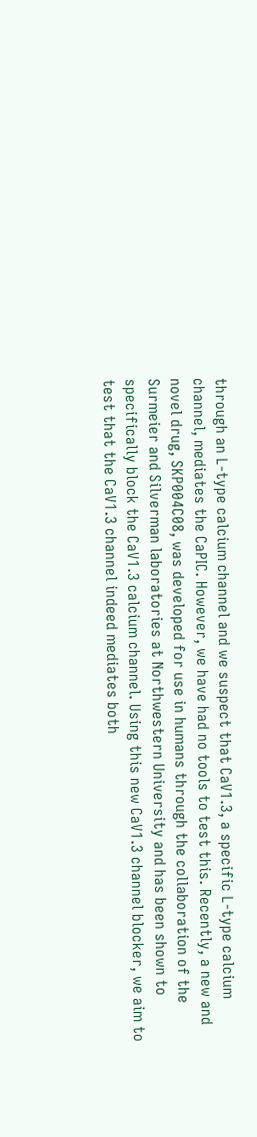through an L-type calcium channel and we suspect that CaV1.3, a specific L-type calcium channel, mediates the CaPIC. However, we have had no tools to test this. Recently, a new and novel drug, SKP004C08, was developed for use in humans through the collaboration of the Surmeier and Silverman laboratories at Northwestern University and has been shown to specifically block the CaV1.3 calcium channel. Using this new CaV1.3 channel blocker, we aim to test that the CaV1.3 channel indeed mediates both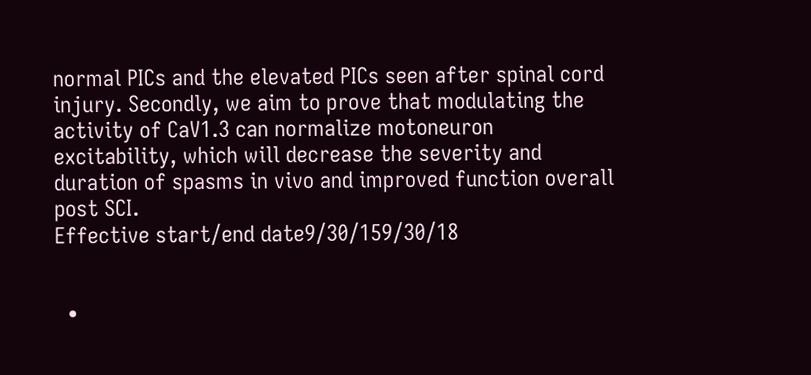normal PICs and the elevated PICs seen after spinal cord injury. Secondly, we aim to prove that modulating the activity of CaV1.3 can normalize motoneuron excitability, which will decrease the severity and duration of spasms in vivo and improved function overall post SCI.
Effective start/end date9/30/159/30/18


  •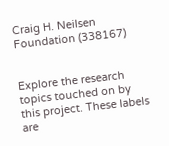Craig H. Neilsen Foundation (338167)


Explore the research topics touched on by this project. These labels are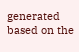generated based on the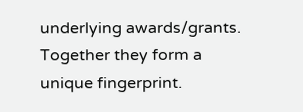underlying awards/grants. Together they form a unique fingerprint.